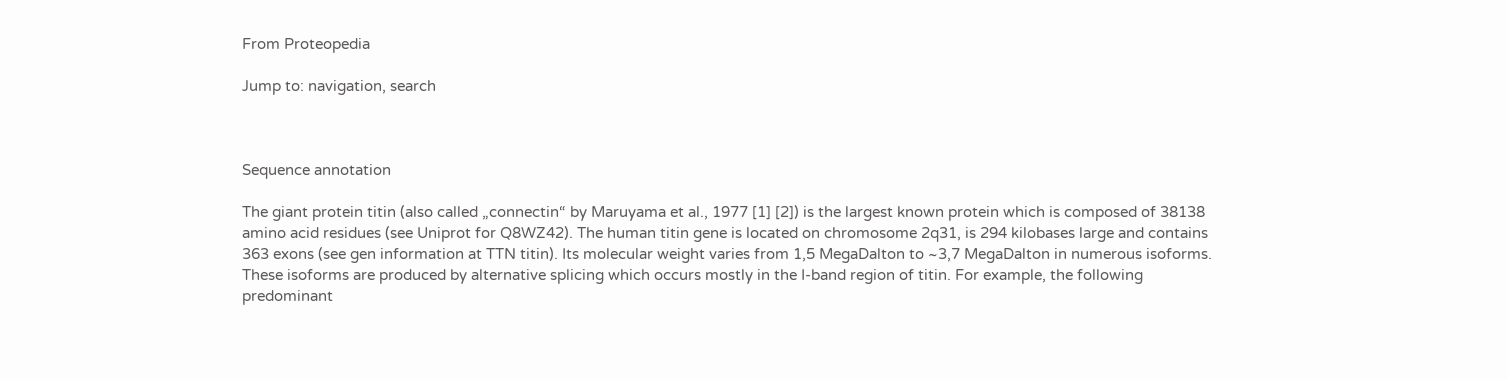From Proteopedia

Jump to: navigation, search



Sequence annotation

The giant protein titin (also called „connectin“ by Maruyama et al., 1977 [1] [2]) is the largest known protein which is composed of 38138 amino acid residues (see Uniprot for Q8WZ42). The human titin gene is located on chromosome 2q31, is 294 kilobases large and contains 363 exons (see gen information at TTN titin). Its molecular weight varies from 1,5 MegaDalton to ~3,7 MegaDalton in numerous isoforms. These isoforms are produced by alternative splicing which occurs mostly in the I-band region of titin. For example, the following predominant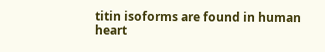titin isoforms are found in human heart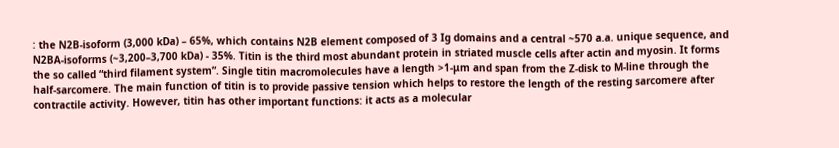: the N2B-isoform (3,000 kDa) – 65%, which contains N2B element composed of 3 Ig domains and a central ~570 a.a. unique sequence, and N2BA-isoforms (~3,200–3,700 kDa) - 35%. Titin is the third most abundant protein in striated muscle cells after actin and myosin. It forms the so called “third filament system”. Single titin macromolecules have a length >1-μm and span from the Z-disk to M-line through the half-sarcomere. The main function of titin is to provide passive tension which helps to restore the length of the resting sarcomere after contractile activity. However, titin has other important functions: it acts as a molecular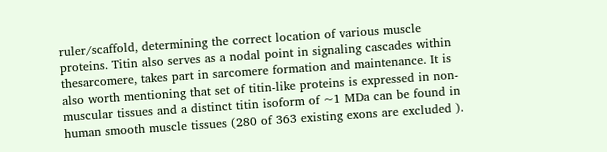ruler/scaffold, determining the correct location of various muscle proteins. Titin also serves as a nodal point in signaling cascades within thesarcomere, takes part in sarcomere formation and maintenance. It is also worth mentioning that set of titin-like proteins is expressed in non-muscular tissues and a distinct titin isoform of ~1 MDa can be found in human smooth muscle tissues (280 of 363 existing exons are excluded ).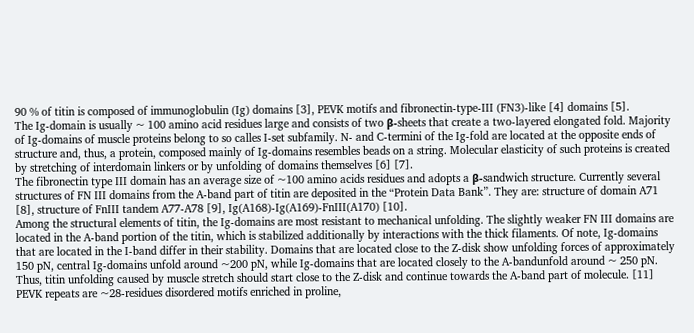90 % of titin is composed of immunoglobulin (Ig) domains [3], PEVK motifs and fibronectin-type-III (FN3)-like [4] domains [5].
The Ig-domain is usually ~ 100 amino acid residues large and consists of two β-sheets that create a two-layered elongated fold. Majority of Ig-domains of muscle proteins belong to so calles I-set subfamily. N- and C-termini of the Ig-fold are located at the opposite ends of structure and, thus, a protein, composed mainly of Ig-domains resembles beads on a string. Molecular elasticity of such proteins is created by stretching of interdomain linkers or by unfolding of domains themselves [6] [7].
The fibronectin type III domain has an average size of ~100 amino acids residues and adopts a β-sandwich structure. Currently several structures of FN III domains from the A-band part of titin are deposited in the “Protein Data Bank”. They are: structure of domain A71 [8], structure of FnIII tandem A77-A78 [9], Ig(A168)-Ig(A169)-FnIII(A170) [10].
Among the structural elements of titin, the Ig-domains are most resistant to mechanical unfolding. The slightly weaker FN III domains are located in the A-band portion of the titin, which is stabilized additionally by interactions with the thick filaments. Of note, Ig-domains that are located in the I-band differ in their stability. Domains that are located close to the Z-disk show unfolding forces of approximately 150 pN, central Ig-domains unfold around ~200 pN, while Ig-domains that are located closely to the A-bandunfold around ~ 250 pN. Thus, titin unfolding caused by muscle stretch should start close to the Z-disk and continue towards the A-band part of molecule. [11]
PEVK repeats are ~28-residues disordered motifs enriched in proline,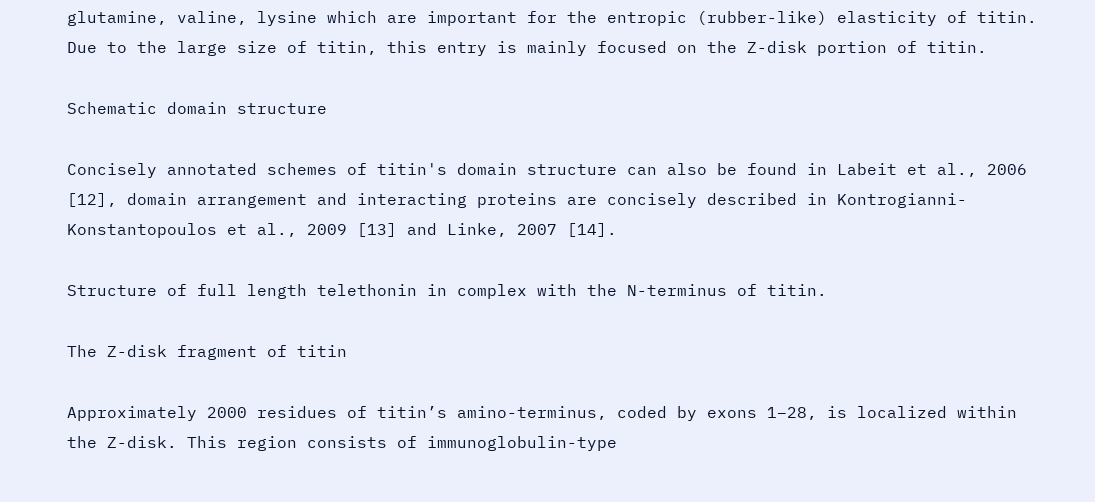glutamine, valine, lysine which are important for the entropic (rubber-like) elasticity of titin. Due to the large size of titin, this entry is mainly focused on the Z-disk portion of titin.

Schematic domain structure

Concisely annotated schemes of titin's domain structure can also be found in Labeit et al., 2006 [12], domain arrangement and interacting proteins are concisely described in Kontrogianni-Konstantopoulos et al., 2009 [13] and Linke, 2007 [14].

Structure of full length telethonin in complex with the N-terminus of titin.

The Z-disk fragment of titin

Approximately 2000 residues of titin’s amino-terminus, coded by exons 1–28, is localized within the Z-disk. This region consists of immunoglobulin-type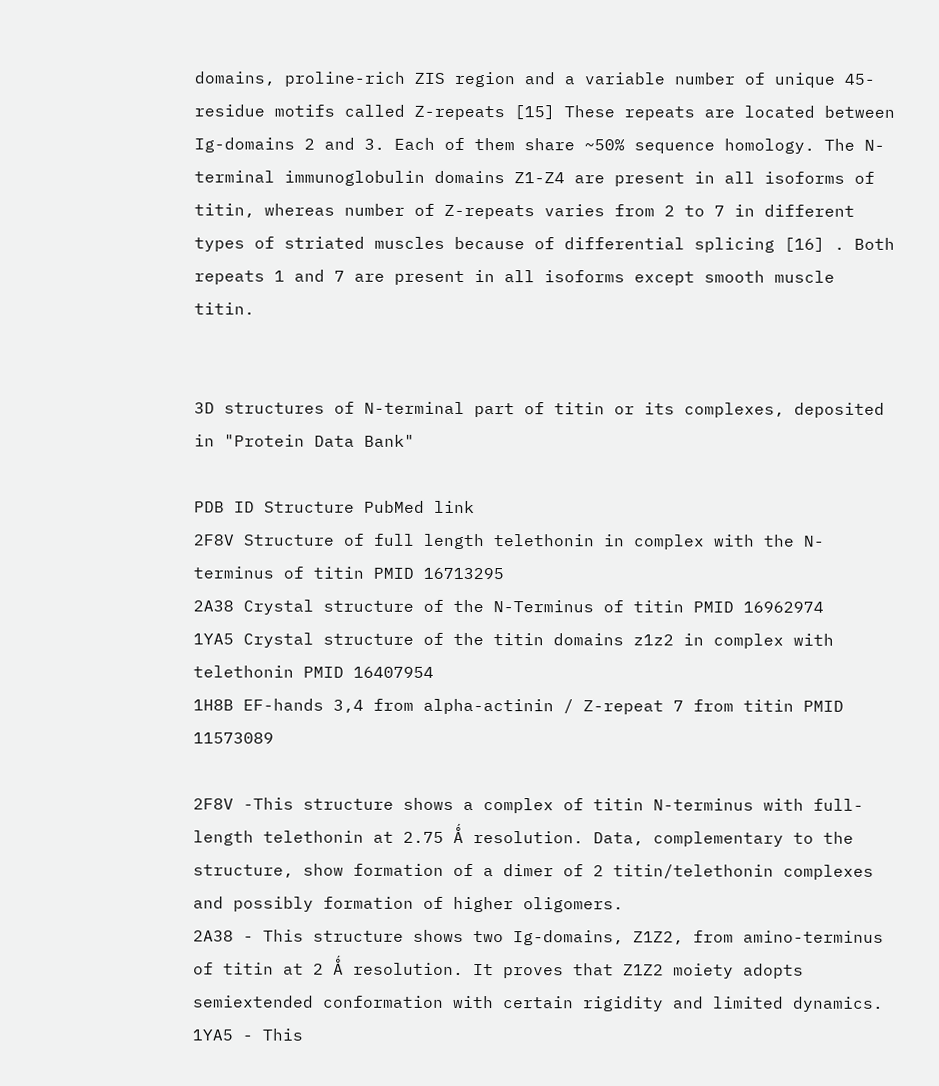domains, proline-rich ZIS region and a variable number of unique 45-residue motifs called Z-repeats [15] These repeats are located between Ig-domains 2 and 3. Each of them share ~50% sequence homology. The N-terminal immunoglobulin domains Z1-Z4 are present in all isoforms of titin, whereas number of Z-repeats varies from 2 to 7 in different types of striated muscles because of differential splicing [16] . Both repeats 1 and 7 are present in all isoforms except smooth muscle titin.


3D structures of N-terminal part of titin or its complexes, deposited in "Protein Data Bank"

PDB ID Structure PubMed link
2F8V Structure of full length telethonin in complex with the N-terminus of titin PMID 16713295
2A38 Crystal structure of the N-Terminus of titin PMID 16962974
1YA5 Crystal structure of the titin domains z1z2 in complex with telethonin PMID 16407954
1H8B EF-hands 3,4 from alpha-actinin / Z-repeat 7 from titin PMID 11573089

2F8V -This structure shows a complex of titin N-terminus with full-length telethonin at 2.75 Ǻ resolution. Data, complementary to the structure, show formation of a dimer of 2 titin/telethonin complexes and possibly formation of higher oligomers.
2A38 - This structure shows two Ig-domains, Z1Z2, from amino-terminus of titin at 2 Ǻ resolution. It proves that Z1Z2 moiety adopts semiextended conformation with certain rigidity and limited dynamics.
1YA5 - This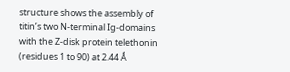structure shows the assembly of titin’s two N-terminal Ig-domains with the Z-disk protein telethonin (residues 1 to 90) at 2.44 Ǻ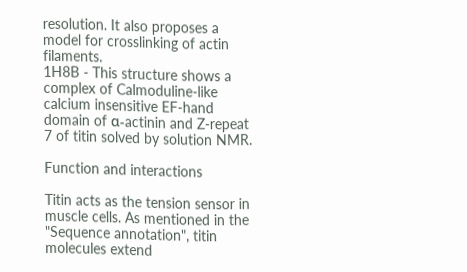resolution. It also proposes a model for crosslinking of actin filaments.
1H8B - This structure shows a complex of Calmoduline-like calcium insensitive EF-hand domain of α-actinin and Z-repeat 7 of titin solved by solution NMR.

Function and interactions

Titin acts as the tension sensor in muscle cells. As mentioned in the "Sequence annotation", titin molecules extend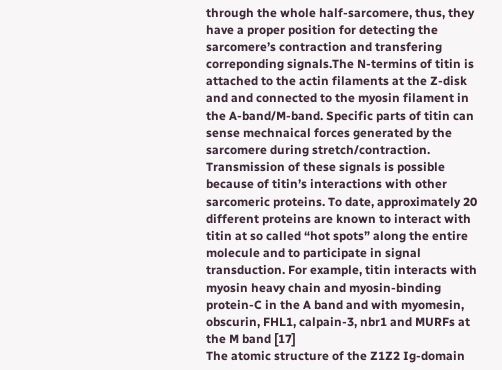through the whole half-sarcomere, thus, they have a proper position for detecting the sarcomere’s contraction and transfering correponding signals.The N-termins of titin is attached to the actin filaments at the Z-disk and and connected to the myosin filament in the A-band/M-band. Specific parts of titin can sense mechnaical forces generated by the sarcomere during stretch/contraction. Transmission of these signals is possible because of titin’s interactions with other sarcomeric proteins. To date, approximately 20 different proteins are known to interact with titin at so called “hot spots” along the entire molecule and to participate in signal transduction. For example, titin interacts with myosin heavy chain and myosin-binding protein-C in the A band and with myomesin, obscurin, FHL1, calpain-3, nbr1 and MURFs at the M band [17]
The atomic structure of the Z1Z2 Ig-domain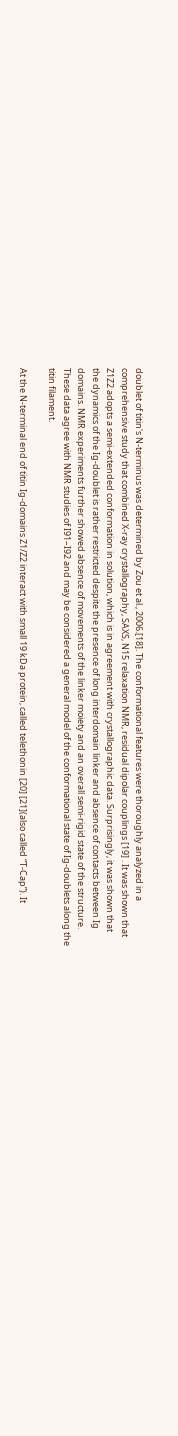doublet of titin's N-terminus was determined by Zou et al., 2006.[18]. The conformational features were thoroughly analyzed in a comprehensive study that combined X-ray crystallography, SAXS, N15 relaxation NMR, residual dipolar couplings [19] . It was shown that Z1Z2 adopts a semi-extended conformation in solution, which is in agreement with crystallographic data. Surprisingly, it was shown that the dynamics of the Ig-doublet is rather restricted despite the presence of long interdomain linker and absence of contacts between Ig domains. NMR experiments further showed absence of movements of the linker moiety and an overall semi-rigid state of the structure. These data agree with NMR studies of I91–I92 and may be considered a general model of the conformational state of Ig-doublets along the titin filament.

At the N-terminal end of titin Ig-domains Z1/Z2 interact with small 19 kDa protein, called telethonin [20] [21](also called “T-Cap”). It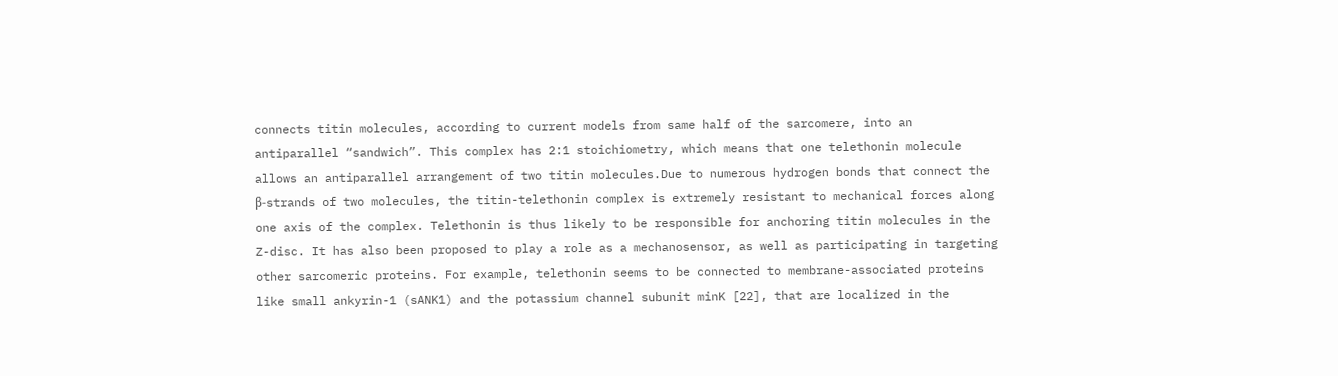connects titin molecules, according to current models from same half of the sarcomere, into an antiparallel “sandwich”. This complex has 2:1 stoichiometry, which means that one telethonin molecule allows an antiparallel arrangement of two titin molecules.Due to numerous hydrogen bonds that connect the β-strands of two molecules, the titin-telethonin complex is extremely resistant to mechanical forces along one axis of the complex. Telethonin is thus likely to be responsible for anchoring titin molecules in the Z-disc. It has also been proposed to play a role as a mechanosensor, as well as participating in targeting other sarcomeric proteins. For example, telethonin seems to be connected to membrane-associated proteins like small ankyrin-1 (sANK1) and the potassium channel subunit minK [22], that are localized in the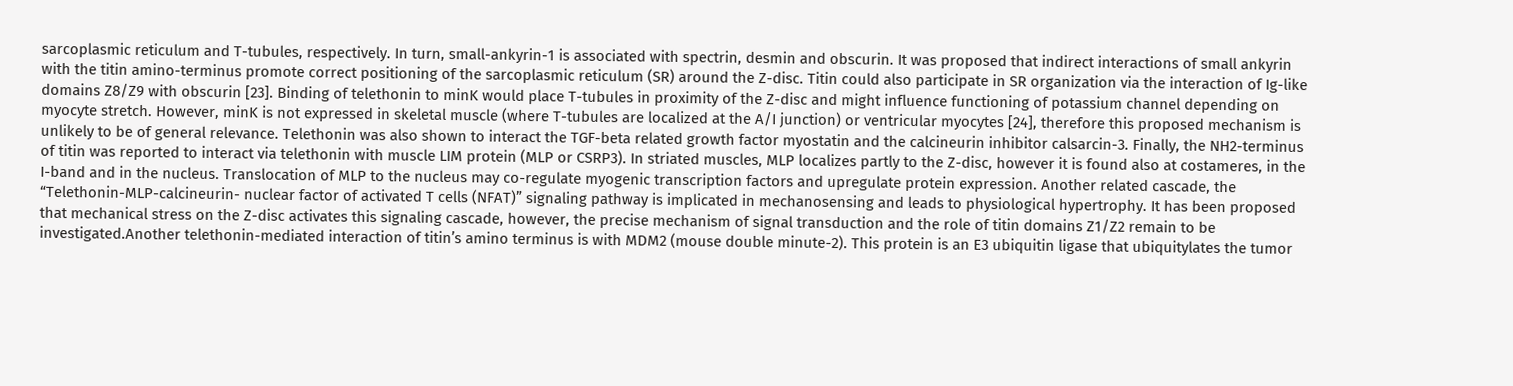sarcoplasmic reticulum and T-tubules, respectively. In turn, small-ankyrin-1 is associated with spectrin, desmin and obscurin. It was proposed that indirect interactions of small ankyrin with the titin amino-terminus promote correct positioning of the sarcoplasmic reticulum (SR) around the Z-disc. Titin could also participate in SR organization via the interaction of Ig-like domains Z8/Z9 with obscurin [23]. Binding of telethonin to minK would place T-tubules in proximity of the Z-disc and might influence functioning of potassium channel depending on myocyte stretch. However, minK is not expressed in skeletal muscle (where T-tubules are localized at the A/I junction) or ventricular myocytes [24], therefore this proposed mechanism is unlikely to be of general relevance. Telethonin was also shown to interact the TGF-beta related growth factor myostatin and the calcineurin inhibitor calsarcin-3. Finally, the NH2-terminus of titin was reported to interact via telethonin with muscle LIM protein (MLP or CSRP3). In striated muscles, MLP localizes partly to the Z-disc, however it is found also at costameres, in the I-band and in the nucleus. Translocation of MLP to the nucleus may co-regulate myogenic transcription factors and upregulate protein expression. Another related cascade, the “Telethonin-MLP-calcineurin- nuclear factor of activated T cells (NFAT)” signaling pathway is implicated in mechanosensing and leads to physiological hypertrophy. It has been proposed that mechanical stress on the Z-disc activates this signaling cascade, however, the precise mechanism of signal transduction and the role of titin domains Z1/Z2 remain to be investigated.Another telethonin-mediated interaction of titin’s amino terminus is with MDM2 (mouse double minute-2). This protein is an E3 ubiquitin ligase that ubiquitylates the tumor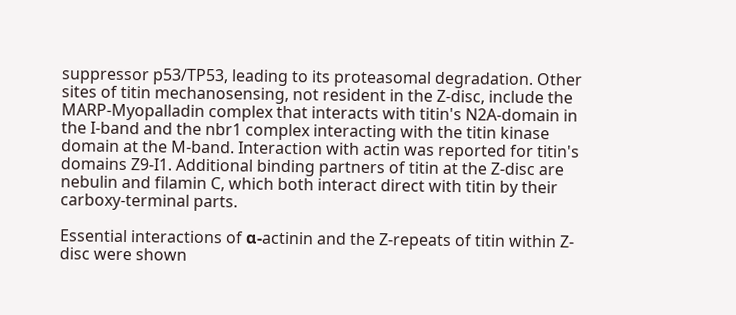suppressor p53/TP53, leading to its proteasomal degradation. Other sites of titin mechanosensing, not resident in the Z-disc, include the MARP-Myopalladin complex that interacts with titin's N2A-domain in the I-band and the nbr1 complex interacting with the titin kinase domain at the M-band. Interaction with actin was reported for titin's domains Z9-I1. Additional binding partners of titin at the Z-disc are nebulin and filamin C, which both interact direct with titin by their carboxy-terminal parts.

Essential interactions of α-actinin and the Z-repeats of titin within Z-disc were shown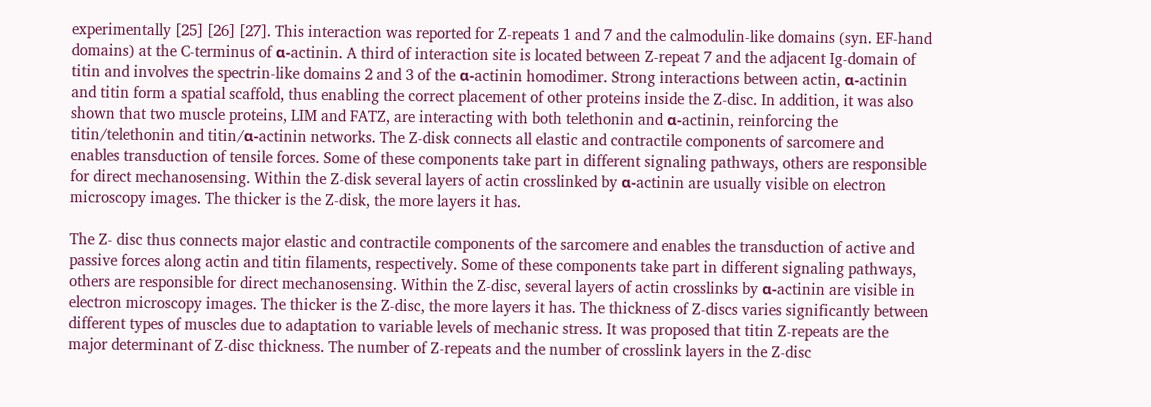experimentally [25] [26] [27]. This interaction was reported for Z-repeats 1 and 7 and the calmodulin-like domains (syn. EF-hand domains) at the C-terminus of α-actinin. A third of interaction site is located between Z-repeat 7 and the adjacent Ig-domain of titin and involves the spectrin-like domains 2 and 3 of the α-actinin homodimer. Strong interactions between actin, α-actinin and titin form a spatial scaffold, thus enabling the correct placement of other proteins inside the Z-disc. In addition, it was also shown that two muscle proteins, LIM and FATZ, are interacting with both telethonin and α-actinin, reinforcing the titin/telethonin and titin/α-actinin networks. The Z-disk connects all elastic and contractile components of sarcomere and enables transduction of tensile forces. Some of these components take part in different signaling pathways, others are responsible for direct mechanosensing. Within the Z-disk several layers of actin crosslinked by α-actinin are usually visible on electron microscopy images. The thicker is the Z-disk, the more layers it has.

The Z- disc thus connects major elastic and contractile components of the sarcomere and enables the transduction of active and passive forces along actin and titin filaments, respectively. Some of these components take part in different signaling pathways, others are responsible for direct mechanosensing. Within the Z-disc, several layers of actin crosslinks by α-actinin are visible in electron microscopy images. The thicker is the Z-disc, the more layers it has. The thickness of Z-discs varies significantly between different types of muscles due to adaptation to variable levels of mechanic stress. It was proposed that titin Z-repeats are the major determinant of Z-disc thickness. The number of Z-repeats and the number of crosslink layers in the Z-disc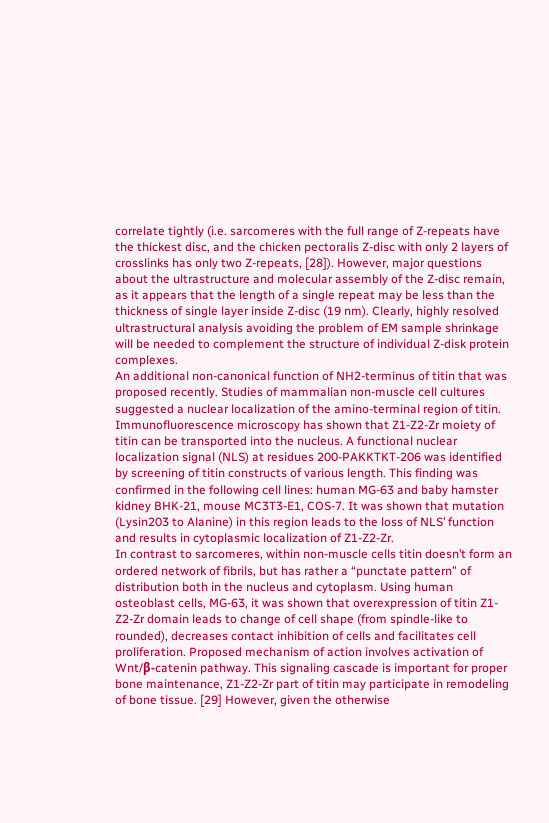correlate tightly (i.e. sarcomeres with the full range of Z-repeats have the thickest disc, and the chicken pectoralis Z-disc with only 2 layers of crosslinks has only two Z-repeats, [28]). However, major questions about the ultrastructure and molecular assembly of the Z-disc remain, as it appears that the length of a single repeat may be less than the thickness of single layer inside Z-disc (19 nm). Clearly, highly resolved ultrastructural analysis avoiding the problem of EM sample shrinkage will be needed to complement the structure of individual Z-disk protein complexes.
An additional non-canonical function of NH2-terminus of titin that was proposed recently. Studies of mammalian non-muscle cell cultures suggested a nuclear localization of the amino-terminal region of titin. Immunofluorescence microscopy has shown that Z1-Z2-Zr moiety of titin can be transported into the nucleus. A functional nuclear localization signal (NLS) at residues 200-PAKKTKT-206 was identified by screening of titin constructs of various length. This finding was confirmed in the following cell lines: human MG-63 and baby hamster kidney BHK-21, mouse MC3T3-E1, COS-7. It was shown that mutation (Lysin203 to Alanine) in this region leads to the loss of NLS’ function and results in cytoplasmic localization of Z1-Z2-Zr.
In contrast to sarcomeres, within non-muscle cells titin doesn’t form an ordered network of fibrils, but has rather a “punctate pattern” of distribution both in the nucleus and cytoplasm. Using human osteoblast cells, MG-63, it was shown that overexpression of titin Z1-Z2-Zr domain leads to change of cell shape (from spindle-like to rounded), decreases contact inhibition of cells and facilitates cell proliferation. Proposed mechanism of action involves activation of Wnt/β-catenin pathway. This signaling cascade is important for proper bone maintenance, Z1-Z2-Zr part of titin may participate in remodeling of bone tissue. [29] However, given the otherwise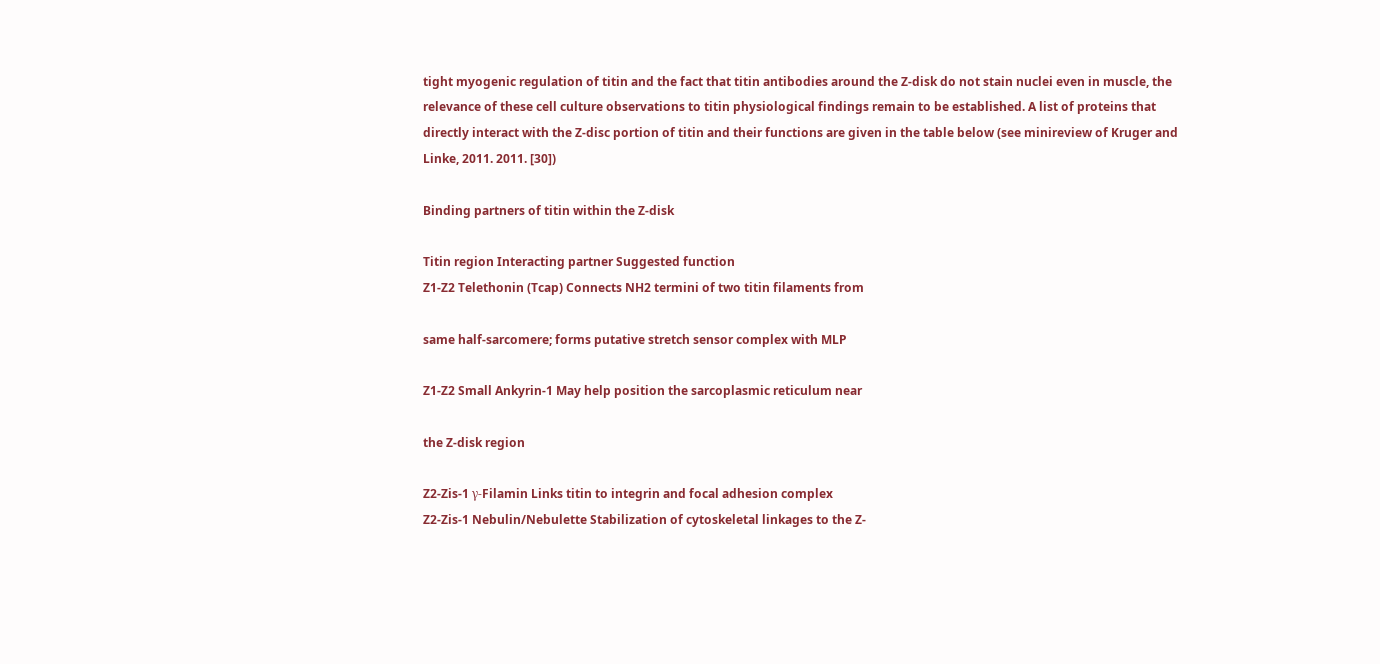tight myogenic regulation of titin and the fact that titin antibodies around the Z-disk do not stain nuclei even in muscle, the relevance of these cell culture observations to titin physiological findings remain to be established. A list of proteins that directly interact with the Z-disc portion of titin and their functions are given in the table below (see minireview of Kruger and Linke, 2011. 2011. [30])

Binding partners of titin within the Z-disk

Titin region Interacting partner Suggested function
Z1-Z2 Telethonin (Tcap) Connects NH2 termini of two titin filaments from

same half-sarcomere; forms putative stretch sensor complex with MLP

Z1-Z2 Small Ankyrin-1 May help position the sarcoplasmic reticulum near

the Z-disk region

Z2-Zis-1 γ-Filamin Links titin to integrin and focal adhesion complex
Z2-Zis-1 Nebulin/Nebulette Stabilization of cytoskeletal linkages to the Z-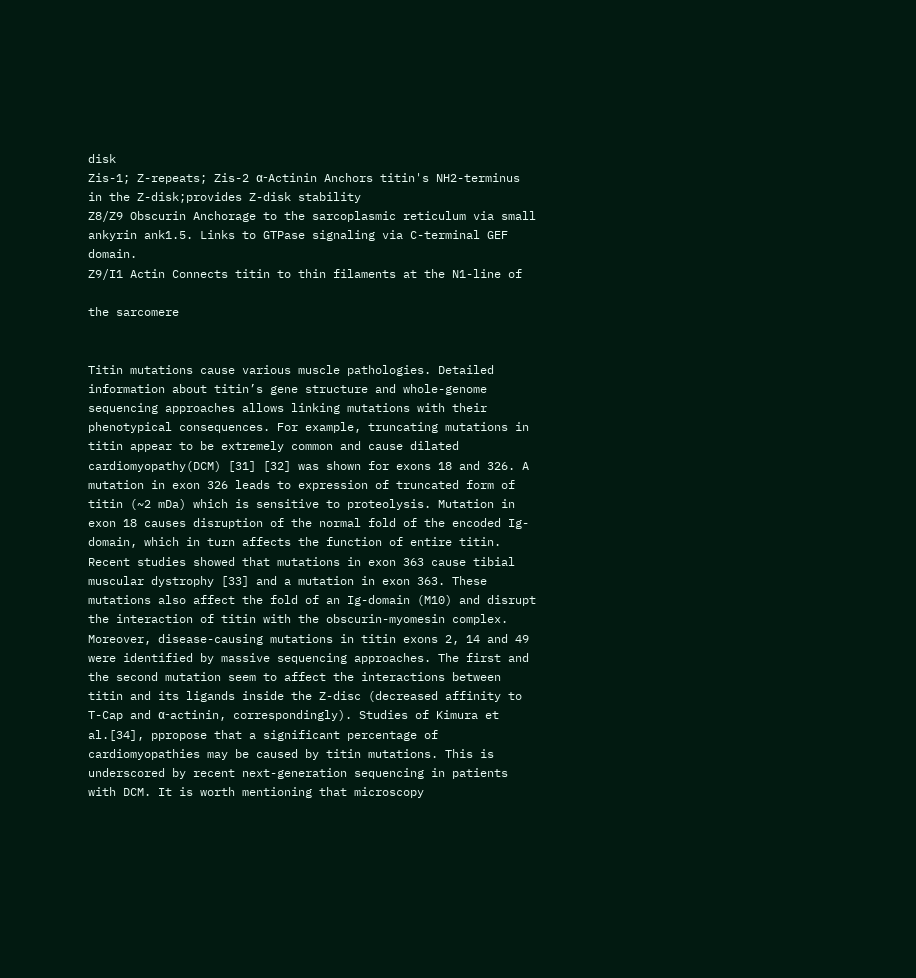disk
Zis-1; Z-repeats; Zis-2 α-Actinin Anchors titin's NH2-terminus in the Z-disk;provides Z-disk stability
Z8/Z9 Obscurin Anchorage to the sarcoplasmic reticulum via small ankyrin ank1.5. Links to GTPase signaling via C-terminal GEF domain.
Z9/I1 Actin Connects titin to thin filaments at the N1-line of

the sarcomere


Titin mutations cause various muscle pathologies. Detailed information about titin’s gene structure and whole-genome sequencing approaches allows linking mutations with their phenotypical consequences. For example, truncating mutations in titin appear to be extremely common and cause dilated cardiomyopathy(DCM) [31] [32] was shown for exons 18 and 326. A mutation in exon 326 leads to expression of truncated form of titin (~2 mDa) which is sensitive to proteolysis. Mutation in exon 18 causes disruption of the normal fold of the encoded Ig- domain, which in turn affects the function of entire titin.
Recent studies showed that mutations in exon 363 cause tibial muscular dystrophy [33] and a mutation in exon 363. These mutations also affect the fold of an Ig-domain (M10) and disrupt the interaction of titin with the obscurin-myomesin complex. Moreover, disease-causing mutations in titin exons 2, 14 and 49 were identified by massive sequencing approaches. The first and the second mutation seem to affect the interactions between titin and its ligands inside the Z-disc (decreased affinity to T-Cap and α-actinin, correspondingly). Studies of Kimura et al.[34], ppropose that a significant percentage of cardiomyopathies may be caused by titin mutations. This is underscored by recent next-generation sequencing in patients with DCM. It is worth mentioning that microscopy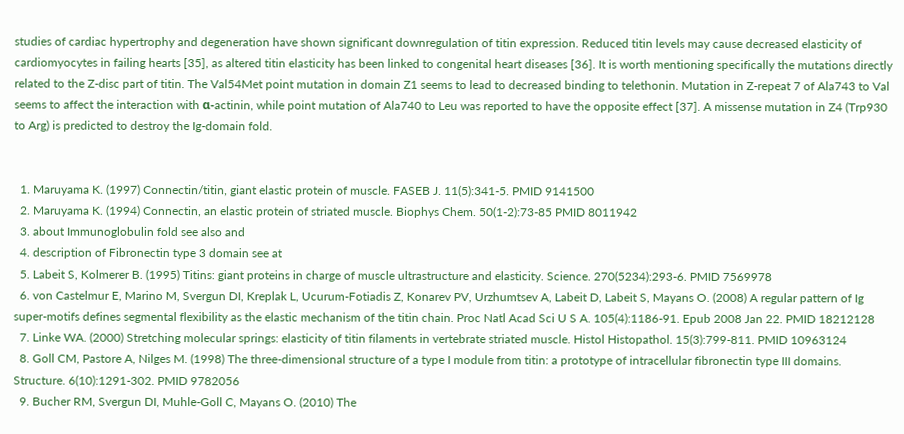studies of cardiac hypertrophy and degeneration have shown significant downregulation of titin expression. Reduced titin levels may cause decreased elasticity of cardiomyocytes in failing hearts [35], as altered titin elasticity has been linked to congenital heart diseases [36]. It is worth mentioning specifically the mutations directly related to the Z-disc part of titin. The Val54Met point mutation in domain Z1 seems to lead to decreased binding to telethonin. Mutation in Z-repeat 7 of Ala743 to Val seems to affect the interaction with α-actinin, while point mutation of Ala740 to Leu was reported to have the opposite effect [37]. A missense mutation in Z4 (Trp930 to Arg) is predicted to destroy the Ig-domain fold.


  1. Maruyama K. (1997) Connectin/titin, giant elastic protein of muscle. FASEB J. 11(5):341-5. PMID 9141500
  2. Maruyama K. (1994) Connectin, an elastic protein of striated muscle. Biophys Chem. 50(1-2):73-85 PMID 8011942
  3. about Immunoglobulin fold see also and
  4. description of Fibronectin type 3 domain see at
  5. Labeit S, Kolmerer B. (1995) Titins: giant proteins in charge of muscle ultrastructure and elasticity. Science. 270(5234):293-6. PMID 7569978
  6. von Castelmur E, Marino M, Svergun DI, Kreplak L, Ucurum-Fotiadis Z, Konarev PV, Urzhumtsev A, Labeit D, Labeit S, Mayans O. (2008) A regular pattern of Ig super-motifs defines segmental flexibility as the elastic mechanism of the titin chain. Proc Natl Acad Sci U S A. 105(4):1186-91. Epub 2008 Jan 22. PMID 18212128
  7. Linke WA. (2000) Stretching molecular springs: elasticity of titin filaments in vertebrate striated muscle. Histol Histopathol. 15(3):799-811. PMID 10963124
  8. Goll CM, Pastore A, Nilges M. (1998) The three-dimensional structure of a type I module from titin: a prototype of intracellular fibronectin type III domains. Structure. 6(10):1291-302. PMID 9782056
  9. Bucher RM, Svergun DI, Muhle-Goll C, Mayans O. (2010) The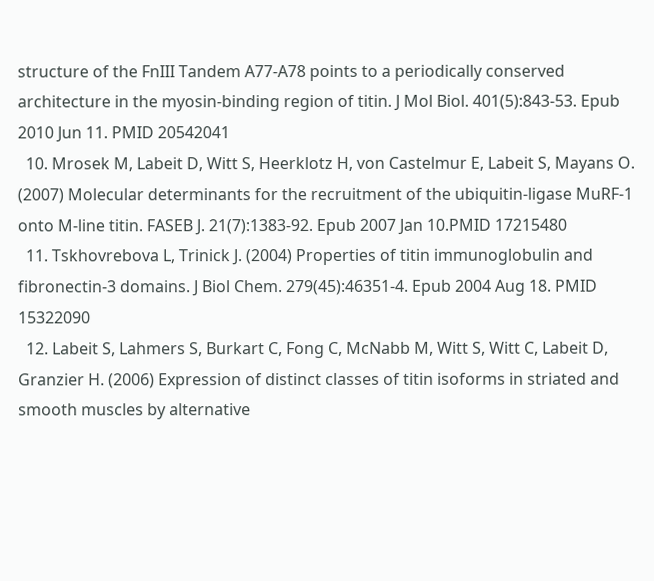structure of the FnIII Tandem A77-A78 points to a periodically conserved architecture in the myosin-binding region of titin. J Mol Biol. 401(5):843-53. Epub 2010 Jun 11. PMID 20542041
  10. Mrosek M, Labeit D, Witt S, Heerklotz H, von Castelmur E, Labeit S, Mayans O. (2007) Molecular determinants for the recruitment of the ubiquitin-ligase MuRF-1 onto M-line titin. FASEB J. 21(7):1383-92. Epub 2007 Jan 10.PMID 17215480
  11. Tskhovrebova L, Trinick J. (2004) Properties of titin immunoglobulin and fibronectin-3 domains. J Biol Chem. 279(45):46351-4. Epub 2004 Aug 18. PMID 15322090
  12. Labeit S, Lahmers S, Burkart C, Fong C, McNabb M, Witt S, Witt C, Labeit D, Granzier H. (2006) Expression of distinct classes of titin isoforms in striated and smooth muscles by alternative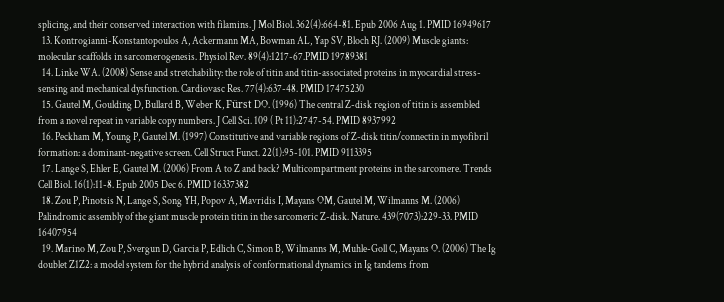splicing, and their conserved interaction with filamins. J Mol Biol. 362(4):664-81. Epub 2006 Aug 1. PMID 16949617
  13. Kontrogianni-Konstantopoulos A, Ackermann MA, Bowman AL, Yap SV, Bloch RJ. (2009) Muscle giants: molecular scaffolds in sarcomerogenesis. Physiol Rev. 89(4):1217-67.PMID 19789381
  14. Linke WA. (2008) Sense and stretchability: the role of titin and titin-associated proteins in myocardial stress-sensing and mechanical dysfunction. Cardiovasc Res. 77(4):637-48. PMID 17475230
  15. Gautel M, Goulding D, Bullard B, Weber K, Fürst DO. (1996) The central Z-disk region of titin is assembled from a novel repeat in variable copy numbers. J Cell Sci. 109 ( Pt 11):2747-54. PMID 8937992
  16. Peckham M, Young P, Gautel M. (1997) Constitutive and variable regions of Z-disk titin/connectin in myofibril formation: a dominant-negative screen. Cell Struct Funct. 22(1):95-101. PMID 9113395
  17. Lange S, Ehler E, Gautel M. (2006) From A to Z and back? Multicompartment proteins in the sarcomere. Trends Cell Biol. 16(1):11-8. Epub 2005 Dec 6. PMID 16337382
  18. Zou P, Pinotsis N, Lange S, Song YH, Popov A, Mavridis I, Mayans OM, Gautel M, Wilmanns M. (2006) Palindromic assembly of the giant muscle protein titin in the sarcomeric Z-disk. Nature. 439(7073):229-33. PMID 16407954
  19. Marino M, Zou P, Svergun D, Garcia P, Edlich C, Simon B, Wilmanns M, Muhle-Goll C, Mayans O. (2006) The Ig doublet Z1Z2: a model system for the hybrid analysis of conformational dynamics in Ig tandems from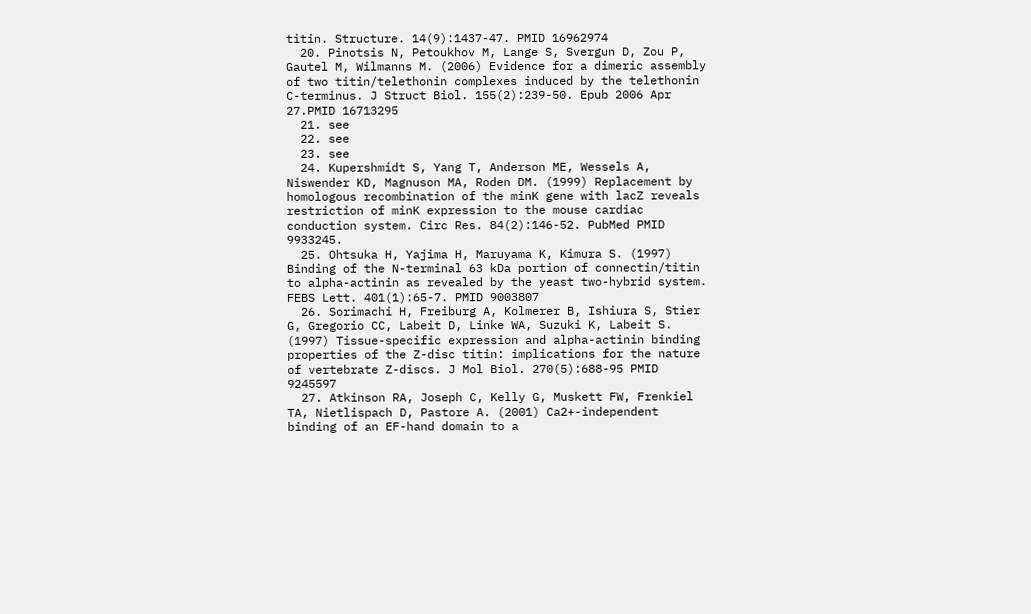titin. Structure. 14(9):1437-47. PMID 16962974
  20. Pinotsis N, Petoukhov M, Lange S, Svergun D, Zou P, Gautel M, Wilmanns M. (2006) Evidence for a dimeric assembly of two titin/telethonin complexes induced by the telethonin C-terminus. J Struct Biol. 155(2):239-50. Epub 2006 Apr 27.PMID 16713295
  21. see
  22. see
  23. see
  24. Kupershmidt S, Yang T, Anderson ME, Wessels A, Niswender KD, Magnuson MA, Roden DM. (1999) Replacement by homologous recombination of the minK gene with lacZ reveals restriction of minK expression to the mouse cardiac conduction system. Circ Res. 84(2):146-52. PubMed PMID 9933245.
  25. Ohtsuka H, Yajima H, Maruyama K, Kimura S. (1997) Binding of the N-terminal 63 kDa portion of connectin/titin to alpha-actinin as revealed by the yeast two-hybrid system. FEBS Lett. 401(1):65-7. PMID 9003807
  26. Sorimachi H, Freiburg A, Kolmerer B, Ishiura S, Stier G, Gregorio CC, Labeit D, Linke WA, Suzuki K, Labeit S. (1997) Tissue-specific expression and alpha-actinin binding properties of the Z-disc titin: implications for the nature of vertebrate Z-discs. J Mol Biol. 270(5):688-95 PMID 9245597
  27. Atkinson RA, Joseph C, Kelly G, Muskett FW, Frenkiel TA, Nietlispach D, Pastore A. (2001) Ca2+-independent binding of an EF-hand domain to a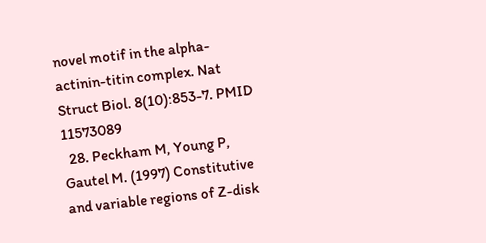novel motif in the alpha-actinin-titin complex. Nat Struct Biol. 8(10):853-7. PMID 11573089
  28. Peckham M, Young P, Gautel M. (1997) Constitutive and variable regions of Z-disk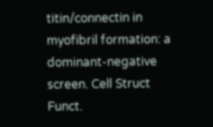titin/connectin in myofibril formation: a dominant-negative screen. Cell Struct Funct.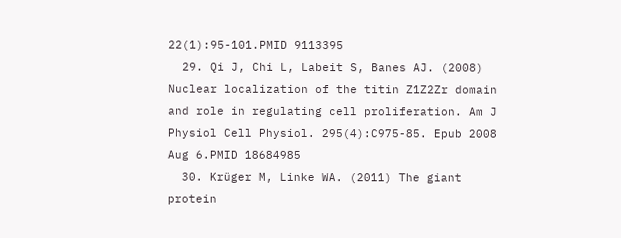22(1):95-101.PMID 9113395
  29. Qi J, Chi L, Labeit S, Banes AJ. (2008) Nuclear localization of the titin Z1Z2Zr domain and role in regulating cell proliferation. Am J Physiol Cell Physiol. 295(4):C975-85. Epub 2008 Aug 6.PMID 18684985
  30. Krüger M, Linke WA. (2011) The giant protein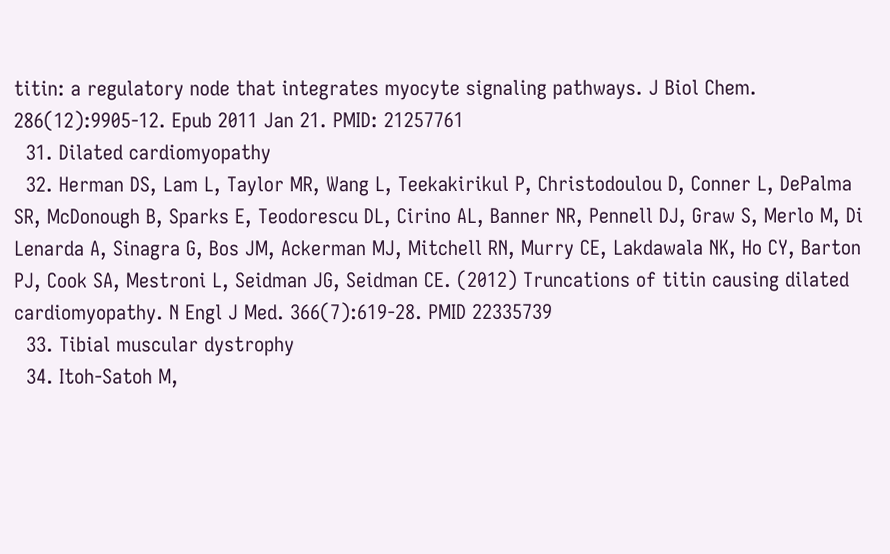titin: a regulatory node that integrates myocyte signaling pathways. J Biol Chem. 286(12):9905-12. Epub 2011 Jan 21. PMID: 21257761
  31. Dilated cardiomyopathy
  32. Herman DS, Lam L, Taylor MR, Wang L, Teekakirikul P, Christodoulou D, Conner L, DePalma SR, McDonough B, Sparks E, Teodorescu DL, Cirino AL, Banner NR, Pennell DJ, Graw S, Merlo M, Di Lenarda A, Sinagra G, Bos JM, Ackerman MJ, Mitchell RN, Murry CE, Lakdawala NK, Ho CY, Barton PJ, Cook SA, Mestroni L, Seidman JG, Seidman CE. (2012) Truncations of titin causing dilated cardiomyopathy. N Engl J Med. 366(7):619-28. PMID 22335739
  33. Tibial muscular dystrophy
  34. Itoh-Satoh M,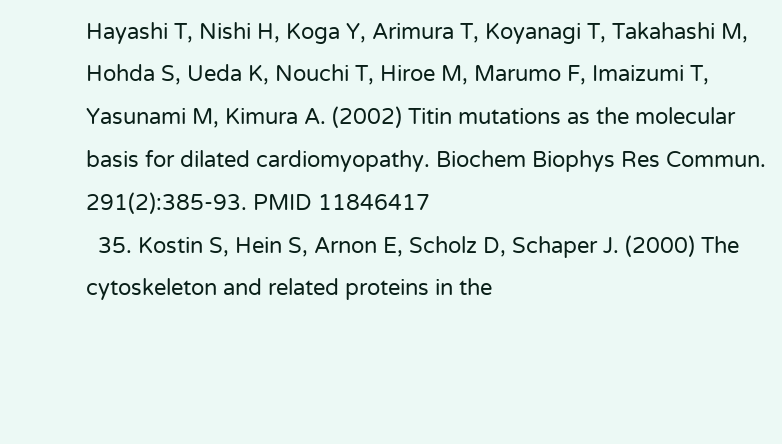Hayashi T, Nishi H, Koga Y, Arimura T, Koyanagi T, Takahashi M, Hohda S, Ueda K, Nouchi T, Hiroe M, Marumo F, Imaizumi T, Yasunami M, Kimura A. (2002) Titin mutations as the molecular basis for dilated cardiomyopathy. Biochem Biophys Res Commun. 291(2):385-93. PMID 11846417
  35. Kostin S, Hein S, Arnon E, Scholz D, Schaper J. (2000) The cytoskeleton and related proteins in the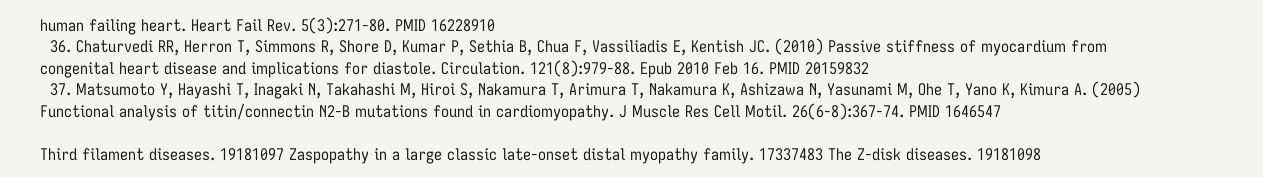human failing heart. Heart Fail Rev. 5(3):271-80. PMID 16228910
  36. Chaturvedi RR, Herron T, Simmons R, Shore D, Kumar P, Sethia B, Chua F, Vassiliadis E, Kentish JC. (2010) Passive stiffness of myocardium from congenital heart disease and implications for diastole. Circulation. 121(8):979-88. Epub 2010 Feb 16. PMID 20159832
  37. Matsumoto Y, Hayashi T, Inagaki N, Takahashi M, Hiroi S, Nakamura T, Arimura T, Nakamura K, Ashizawa N, Yasunami M, Ohe T, Yano K, Kimura A. (2005) Functional analysis of titin/connectin N2-B mutations found in cardiomyopathy. J Muscle Res Cell Motil. 26(6-8):367-74. PMID 1646547

Third filament diseases. 19181097 Zaspopathy in a large classic late-onset distal myopathy family. 17337483 The Z-disk diseases. 19181098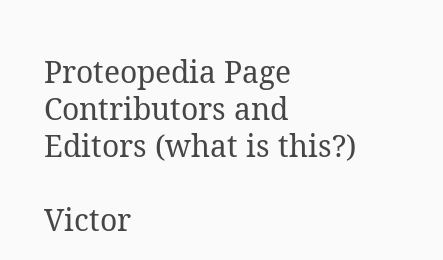Proteopedia Page Contributors and Editors (what is this?)

Victor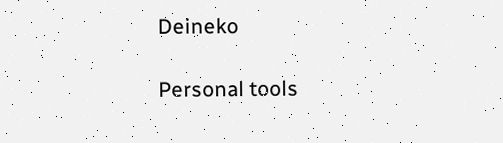Deineko

Personal tools